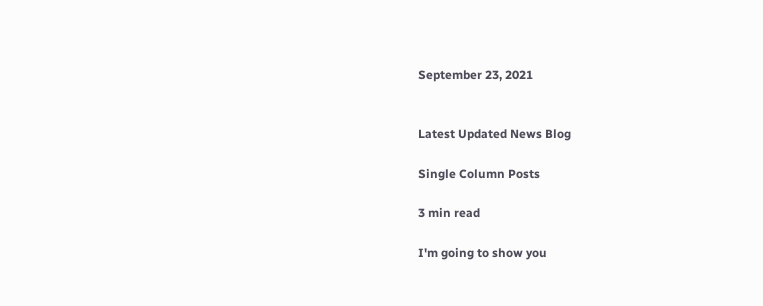September 23, 2021


Latest Updated News Blog

Single Column Posts

3 min read

I'm going to show you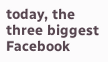today, the three biggest Facebook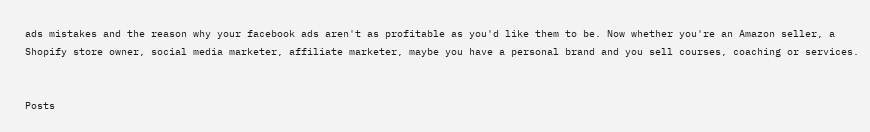ads mistakes and the reason why your facebook ads aren't as profitable as you'd like them to be. Now whether you're an Amazon seller, a Shopify store owner, social media marketer, affiliate marketer, maybe you have a personal brand and you sell courses, coaching or services.


Posts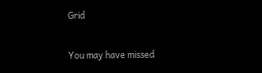Grid

You may have missed